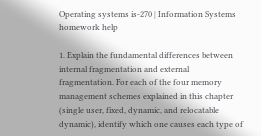Operating systems is-270 | Information Systems homework help

1. Explain the fundamental differences between internal fragmentation and external fragmentation. For each of the four memory management schemes explained in this chapter (single user, fixed, dynamic, and relocatable dynamic), identify which one causes each type of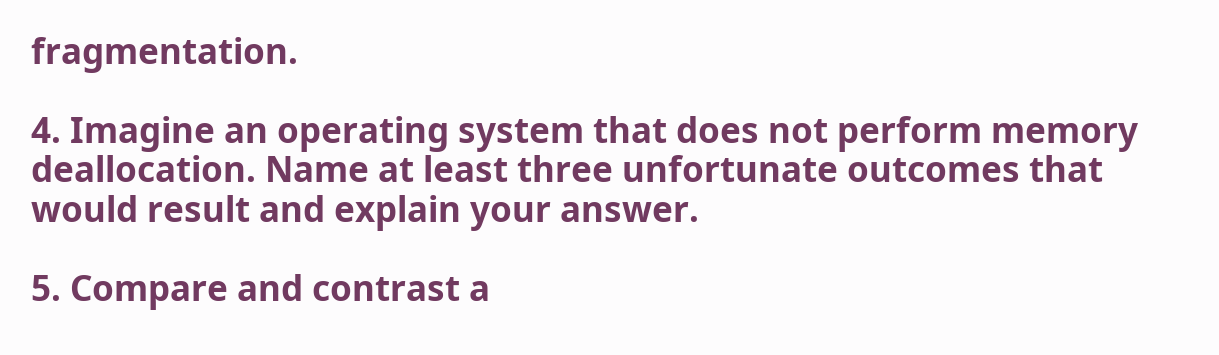fragmentation.

4. Imagine an operating system that does not perform memory deallocation. Name at least three unfortunate outcomes that would result and explain your answer.

5. Compare and contrast a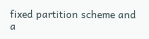fixed partition scheme and a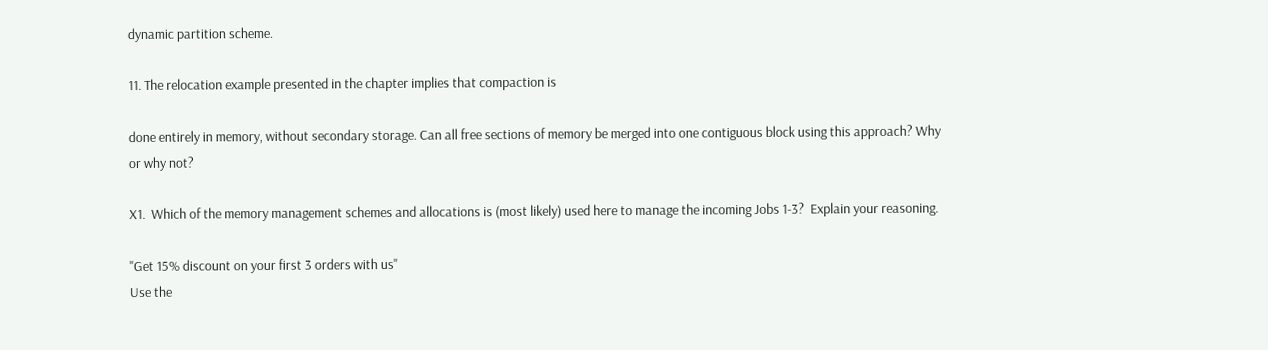dynamic partition scheme.

11. The relocation example presented in the chapter implies that compaction is

done entirely in memory, without secondary storage. Can all free sections of memory be merged into one contiguous block using this approach? Why or why not?

X1.  Which of the memory management schemes and allocations is (most likely) used here to manage the incoming Jobs 1-3?  Explain your reasoning.

"Get 15% discount on your first 3 orders with us"
Use the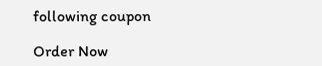following coupon

Order Now